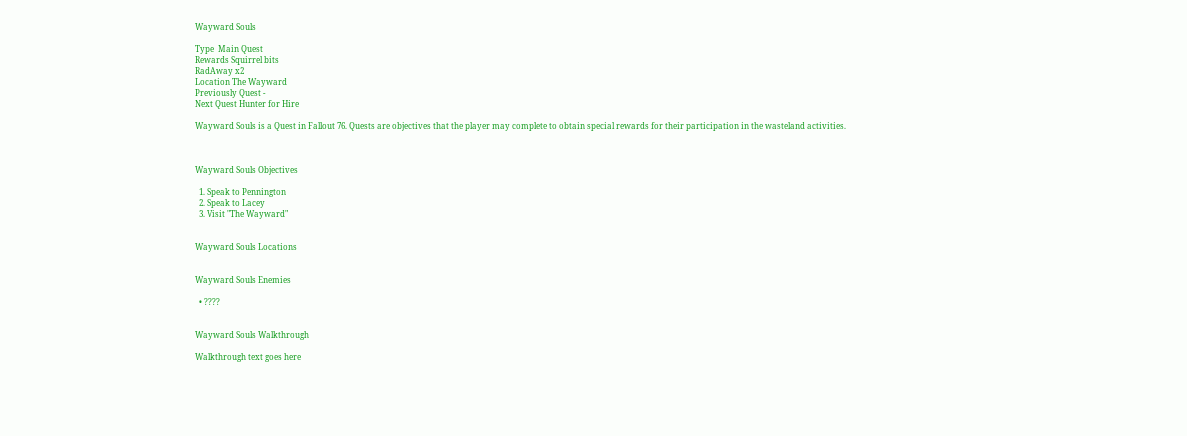Wayward Souls

Type  Main Quest
Rewards Squirrel bits
RadAway x2
Location The Wayward
Previously Quest -
Next Quest Hunter for Hire

Wayward Souls is a Quest in Fallout 76. Quests are objectives that the player may complete to obtain special rewards for their participation in the wasteland activities.



Wayward Souls Objectives

  1. Speak to Pennington
  2. Speak to Lacey
  3. Visit "The Wayward"


Wayward Souls Locations


Wayward Souls Enemies

  • ????


Wayward Souls Walkthrough

Walkthrough text goes here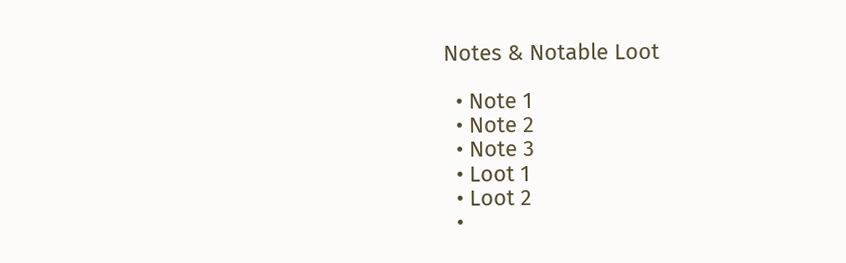Notes & Notable Loot

  • Note 1
  • Note 2
  • Note 3
  • Loot 1
  • Loot 2
  •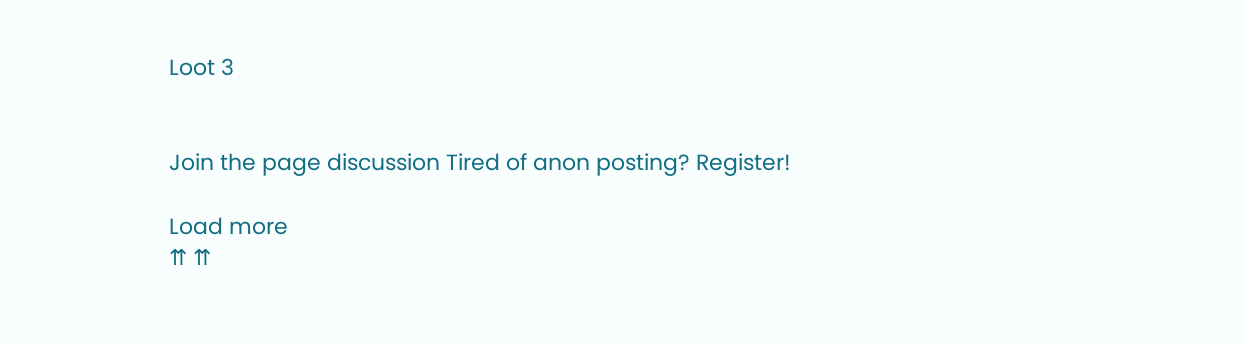Loot 3


Join the page discussion Tired of anon posting? Register!

Load more
⇈ ⇈